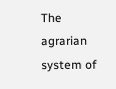The agrarian system of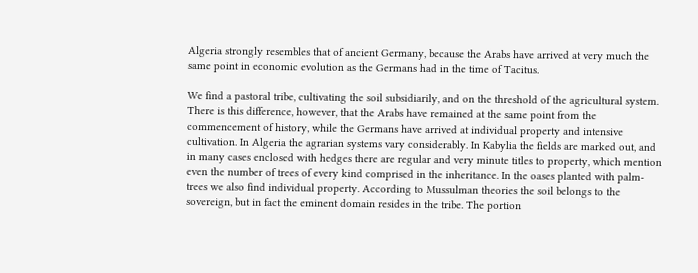Algeria strongly resembles that of ancient Germany, because the Arabs have arrived at very much the same point in economic evolution as the Germans had in the time of Tacitus.

We find a pastoral tribe, cultivating the soil subsidiarily, and on the threshold of the agricultural system. There is this difference, however, that the Arabs have remained at the same point from the commencement of history, while the Germans have arrived at individual property and intensive cultivation. In Algeria the agrarian systems vary considerably. In Kabylia the fields are marked out, and in many cases enclosed with hedges there are regular and very minute titles to property, which mention even the number of trees of every kind comprised in the inheritance. In the oases planted with palm-trees we also find individual property. According to Mussulman theories the soil belongs to the sovereign, but in fact the eminent domain resides in the tribe. The portion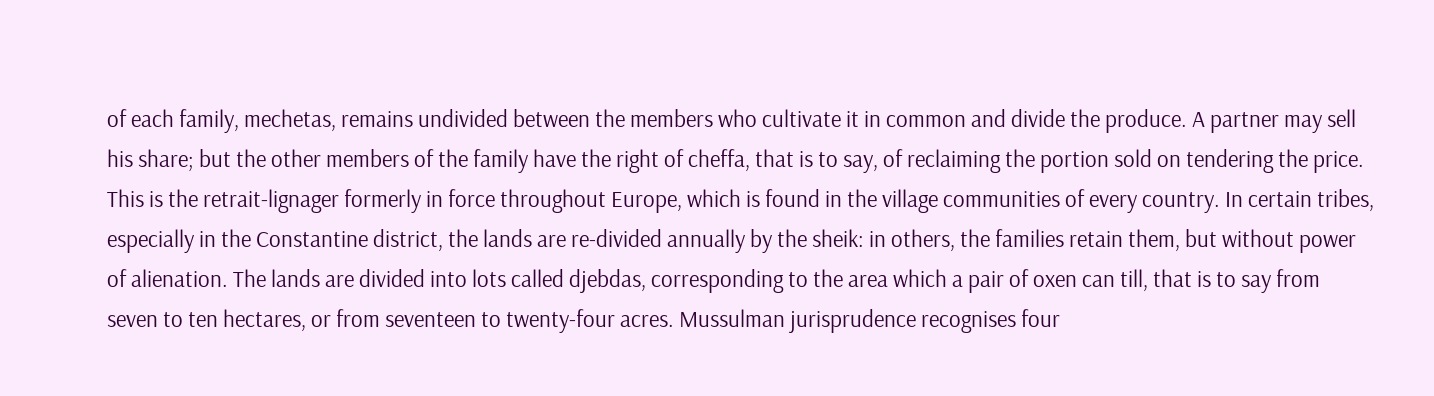of each family, mechetas, remains undivided between the members who cultivate it in common and divide the produce. A partner may sell his share; but the other members of the family have the right of cheffa, that is to say, of reclaiming the portion sold on tendering the price. This is the retrait-lignager formerly in force throughout Europe, which is found in the village communities of every country. In certain tribes, especially in the Constantine district, the lands are re-divided annually by the sheik: in others, the families retain them, but without power of alienation. The lands are divided into lots called djebdas, corresponding to the area which a pair of oxen can till, that is to say from seven to ten hectares, or from seventeen to twenty-four acres. Mussulman jurisprudence recognises four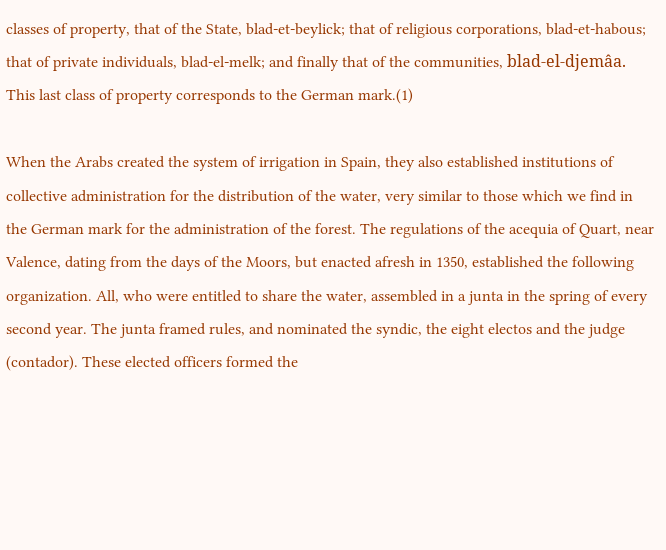classes of property, that of the State, blad-et-beylick; that of religious corporations, blad-et-habous; that of private individuals, blad-el-melk; and finally that of the communities, blad-el-djemâa. This last class of property corresponds to the German mark.(1)

When the Arabs created the system of irrigation in Spain, they also established institutions of collective administration for the distribution of the water, very similar to those which we find in the German mark for the administration of the forest. The regulations of the acequia of Quart, near Valence, dating from the days of the Moors, but enacted afresh in 1350, established the following organization. All, who were entitled to share the water, assembled in a junta in the spring of every second year. The junta framed rules, and nominated the syndic, the eight electos and the judge (contador). These elected officers formed the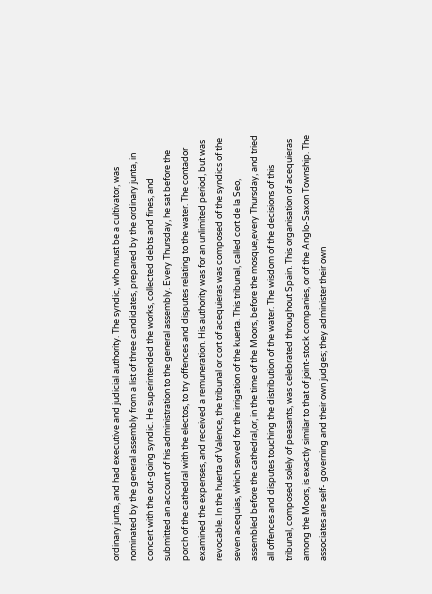ordinary junta, and had executive and judicial authority. The syndic, who must be a cultivator, was nominated by the general assembly from a list of three candidates, prepared by the ordinary junta, in concert with the out-going syndic. He superintended the works, collected debts and fines, and submitted an account of his administration to the general assembly. Every Thursday, he sat before the porch of the cathedral with the electos, to try offences and disputes relating to the water. The contador examined the expenses, and received a remuneration. His authority was for an unlimited period, but was revocable. In the huerta of Valence, the tribunal or cort of acequieras was composed of the syndics of the seven acequias, which served for the irrigation of the kuerta. This tribunal, called cort de la Seo, assembled before the cathedral,or, in the time of the Moors, before the mosque,every Thursday, and tried all offences and disputes touching the distribution of the water. The wisdom of the decisions of this tribunal, composed solely of peasants, was celebrated throughout Spain. This organisation of acequieras among the Moors, is exactly similar to that of joint-stock companies, or of the Anglo-Saxon Township. The associates are self- governing and their own judges; they administer their own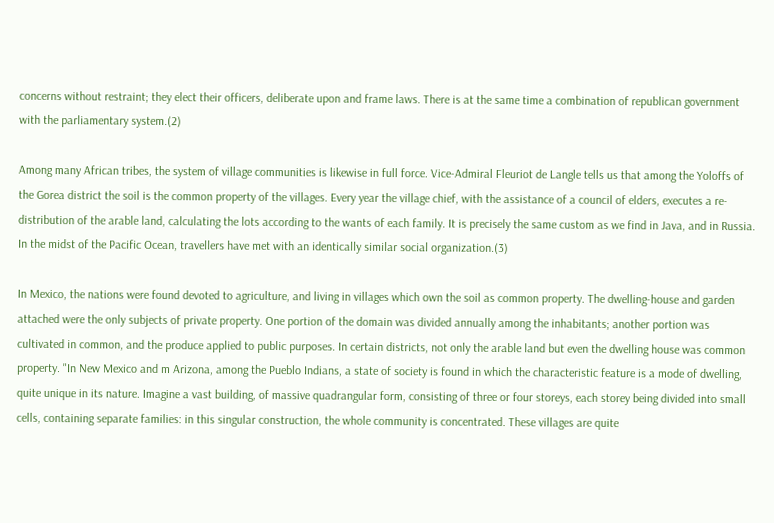concerns without restraint; they elect their officers, deliberate upon and frame laws. There is at the same time a combination of republican government with the parliamentary system.(2)

Among many African tribes, the system of village communities is likewise in full force. Vice-Admiral Fleuriot de Langle tells us that among the Yoloffs of the Gorea district the soil is the common property of the villages. Every year the village chief, with the assistance of a council of elders, executes a re-distribution of the arable land, calculating the lots according to the wants of each family. It is precisely the same custom as we find in Java, and in Russia. In the midst of the Pacific Ocean, travellers have met with an identically similar social organization.(3)

In Mexico, the nations were found devoted to agriculture, and living in villages which own the soil as common property. The dwelling-house and garden attached were the only subjects of private property. One portion of the domain was divided annually among the inhabitants; another portion was cultivated in common, and the produce applied to public purposes. In certain districts, not only the arable land but even the dwelling house was common property. "In New Mexico and m Arizona, among the Pueblo Indians, a state of society is found in which the characteristic feature is a mode of dwelling, quite unique in its nature. Imagine a vast building, of massive quadrangular form, consisting of three or four storeys, each storey being divided into small cells, containing separate families: in this singular construction, the whole community is concentrated. These villages are quite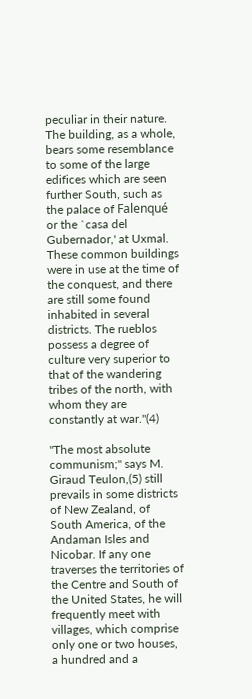peculiar in their nature. The building, as a whole, bears some resemblance to some of the large edifices which are seen further South, such as the palace of Falenqué or the `casa del Gubernador,' at Uxmal. These common buildings were in use at the time of the conquest, and there are still some found inhabited in several districts. The rueblos possess a degree of culture very superior to that of the wandering tribes of the north, with whom they are constantly at war."(4)

"The most absolute communism;" says M. Giraud Teulon,(5) still prevails in some districts of New Zealand, of South America, of the Andaman Isles and Nicobar. If any one traverses the territories of the Centre and South of the United States, he will frequently meet with villages, which comprise only one or two houses, a hundred and a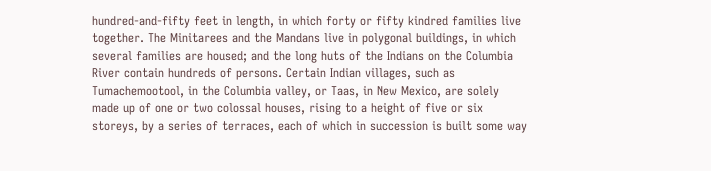hundred-and-fifty feet in length, in which forty or fifty kindred families live together. The Minitarees and the Mandans live in polygonal buildings, in which several families are housed; and the long huts of the Indians on the Columbia River contain hundreds of persons. Certain Indian villages, such as Tumachemootool, in the Columbia valley, or Taas, in New Mexico, are solely made up of one or two colossal houses, rising to a height of five or six storeys, by a series of terraces, each of which in succession is built some way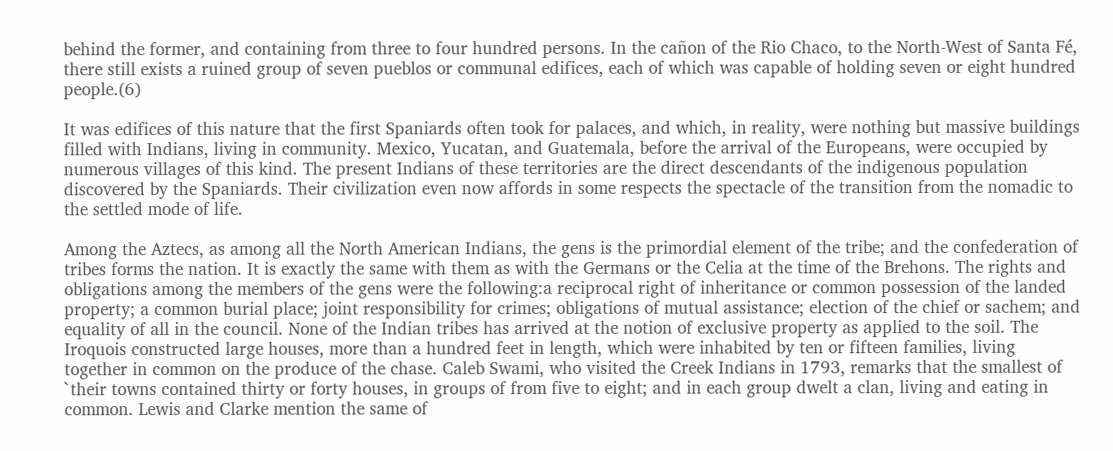behind the former, and containing from three to four hundred persons. In the cañon of the Rio Chaco, to the North-West of Santa Fé, there still exists a ruined group of seven pueblos or communal edifices, each of which was capable of holding seven or eight hundred people.(6)

It was edifices of this nature that the first Spaniards often took for palaces, and which, in reality, were nothing but massive buildings filled with Indians, living in community. Mexico, Yucatan, and Guatemala, before the arrival of the Europeans, were occupied by numerous villages of this kind. The present Indians of these territories are the direct descendants of the indigenous population discovered by the Spaniards. Their civilization even now affords in some respects the spectacle of the transition from the nomadic to the settled mode of life.

Among the Aztecs, as among all the North American Indians, the gens is the primordial element of the tribe; and the confederation of tribes forms the nation. It is exactly the same with them as with the Germans or the Celia at the time of the Brehons. The rights and obligations among the members of the gens were the following:a reciprocal right of inheritance or common possession of the landed property; a common burial place; joint responsibility for crimes; obligations of mutual assistance; election of the chief or sachem; and equality of all in the council. None of the Indian tribes has arrived at the notion of exclusive property as applied to the soil. The Iroquois constructed large houses, more than a hundred feet in length, which were inhabited by ten or fifteen families, living together in common on the produce of the chase. Caleb Swami, who visited the Creek Indians in 1793, remarks that the smallest of `their towns contained thirty or forty houses, in groups of from five to eight; and in each group dwelt a clan, living and eating in common. Lewis and Clarke mention the same of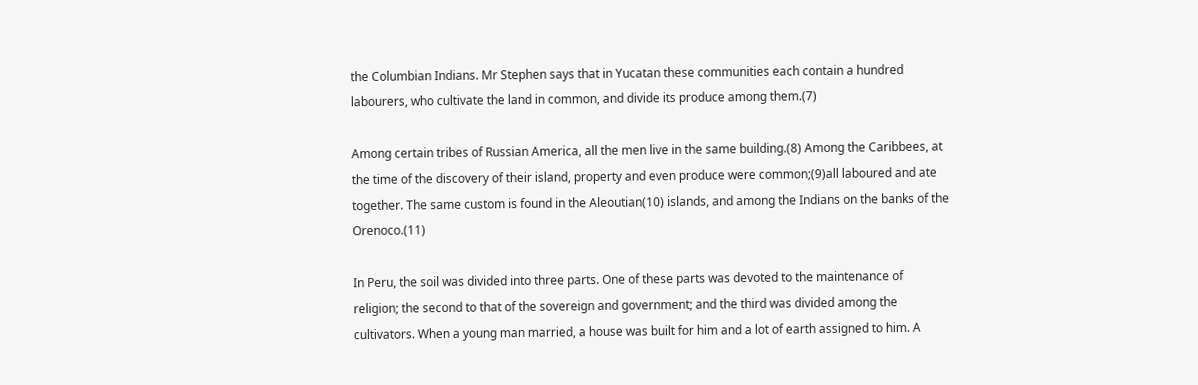the Columbian Indians. Mr Stephen says that in Yucatan these communities each contain a hundred labourers, who cultivate the land in common, and divide its produce among them.(7)

Among certain tribes of Russian America, all the men live in the same building.(8) Among the Caribbees, at the time of the discovery of their island, property and even produce were common;(9)all laboured and ate together. The same custom is found in the Aleoutian(10) islands, and among the Indians on the banks of the Orenoco.(11)

In Peru, the soil was divided into three parts. One of these parts was devoted to the maintenance of religion; the second to that of the sovereign and government; and the third was divided among the cultivators. When a young man married, a house was built for him and a lot of earth assigned to him. A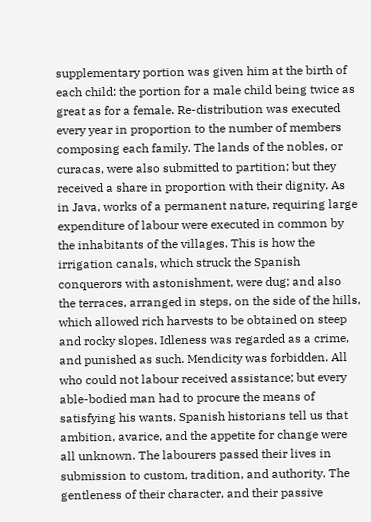supplementary portion was given him at the birth of each child: the portion for a male child being twice as great as for a female. Re-distribution was executed every year in proportion to the number of members composing each family. The lands of the nobles, or curacas, were also submitted to partition; but they received a share in proportion with their dignity. As in Java, works of a permanent nature, requiring large expenditure of labour were executed in common by the inhabitants of the villages. This is how the irrigation canals, which struck the Spanish conquerors with astonishment, were dug; and also the terraces, arranged in steps, on the side of the hills, which allowed rich harvests to be obtained on steep and rocky slopes. Idleness was regarded as a crime, and punished as such. Mendicity was forbidden. All who could not labour received assistance; but every able-bodied man had to procure the means of satisfying his wants. Spanish historians tell us that ambition, avarice, and the appetite for change were all unknown. The labourers passed their lives in submission to custom, tradition, and authority. The gentleness of their character, and their passive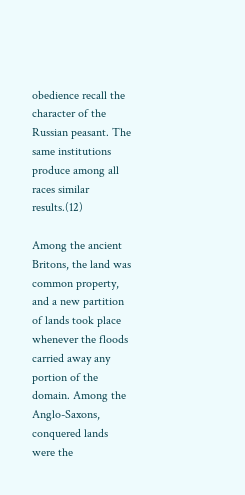obedience recall the character of the Russian peasant. The same institutions produce among all races similar results.(12)

Among the ancient Britons, the land was common property, and a new partition of lands took place whenever the floods carried away any portion of the domain. Among the Anglo-Saxons, conquered lands were the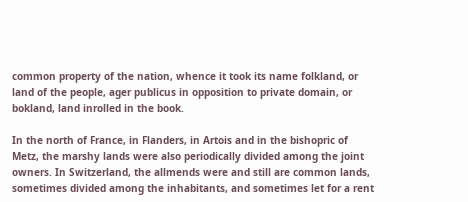common property of the nation, whence it took its name folkland, or land of the people, ager publicus in opposition to private domain, or bokland, land inrolled in the book.

In the north of France, in Flanders, in Artois and in the bishopric of Metz, the marshy lands were also periodically divided among the joint owners. In Switzerland, the allmends were and still are common lands, sometimes divided among the inhabitants, and sometimes let for a rent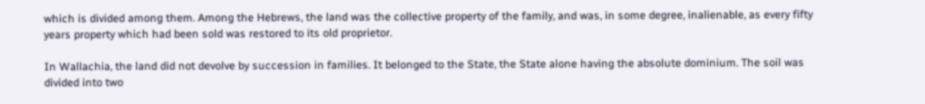which is divided among them. Among the Hebrews, the land was the collective property of the family, and was, in some degree, inalienable, as every fifty years property which had been sold was restored to its old proprietor.

In Wallachia, the land did not devolve by succession in families. It belonged to the State, the State alone having the absolute dominium. The soil was divided into two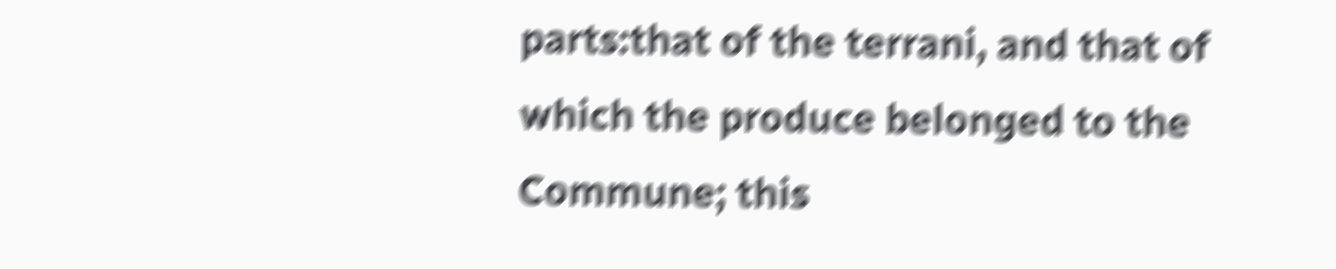parts:that of the terrani, and that of which the produce belonged to the Commune; this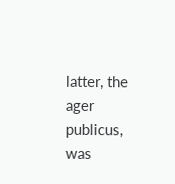latter, the ager publicus, was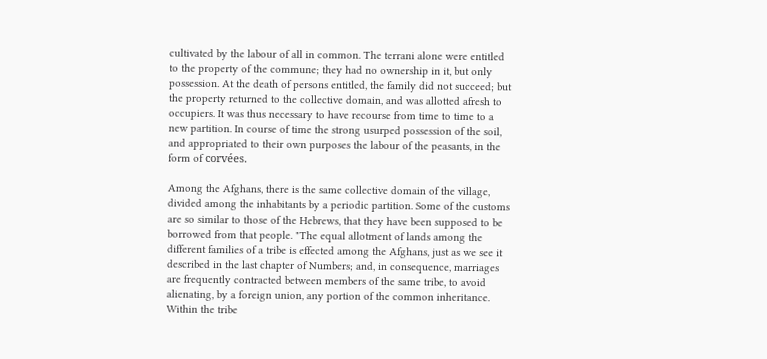cultivated by the labour of all in common. The terrani alone were entitled to the property of the commune; they had no ownership in it, but only possession. At the death of persons entitled, the family did not succeed; but the property returned to the collective domain, and was allotted afresh to occupiers. It was thus necessary to have recourse from time to time to a new partition. In course of time the strong usurped possession of the soil, and appropriated to their own purposes the labour of the peasants, in the form of corvées.

Among the Afghans, there is the same collective domain of the village, divided among the inhabitants by a periodic partition. Some of the customs are so similar to those of the Hebrews, that they have been supposed to be borrowed from that people. "The equal allotment of lands among the different families of a tribe is effected among the Afghans, just as we see it described in the last chapter of Numbers; and, in consequence, marriages are frequently contracted between members of the same tribe, to avoid alienating, by a foreign union, any portion of the common inheritance. Within the tribe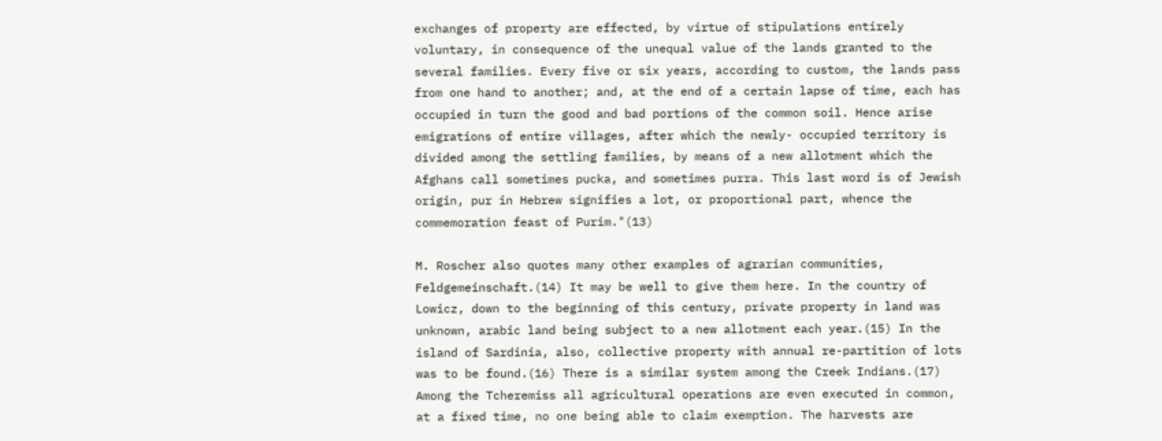exchanges of property are effected, by virtue of stipulations entirely voluntary, in consequence of the unequal value of the lands granted to the several families. Every five or six years, according to custom, the lands pass from one hand to another; and, at the end of a certain lapse of time, each has occupied in turn the good and bad portions of the common soil. Hence arise emigrations of entire villages, after which the newly- occupied territory is divided among the settling families, by means of a new allotment which the Afghans call sometimes pucka, and sometimes purra. This last word is of Jewish origin, pur in Hebrew signifies a lot, or proportional part, whence the commemoration feast of Purim."(13)

M. Roscher also quotes many other examples of agrarian communities, Feldgemeinschaft.(14) It may be well to give them here. In the country of Lowicz, down to the beginning of this century, private property in land was unknown, arabic land being subject to a new allotment each year.(15) In the island of Sardinia, also, collective property with annual re-partition of lots was to be found.(16) There is a similar system among the Creek Indians.(17) Among the Tcheremiss all agricultural operations are even executed in common, at a fixed time, no one being able to claim exemption. The harvests are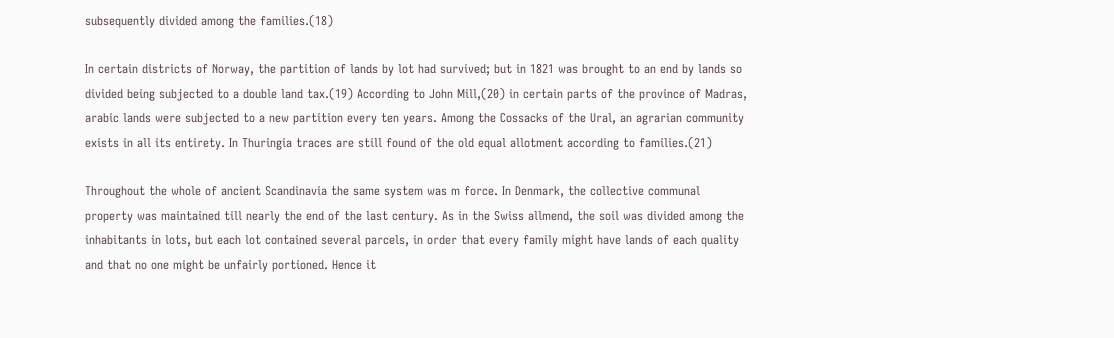subsequently divided among the families.(18)

In certain districts of Norway, the partition of lands by lot had survived; but in 1821 was brought to an end by lands so divided being subjected to a double land tax.(19) According to John Mill,(20) in certain parts of the province of Madras, arabic lands were subjected to a new partition every ten years. Among the Cossacks of the Ural, an agrarian community exists in all its entirety. In Thuringia traces are still found of the old equal allotment according to families.(21)

Throughout the whole of ancient Scandinavia the same system was m force. In Denmark, the collective communal property was maintained till nearly the end of the last century. As in the Swiss allmend, the soil was divided among the inhabitants in lots, but each lot contained several parcels, in order that every family might have lands of each quality and that no one might be unfairly portioned. Hence it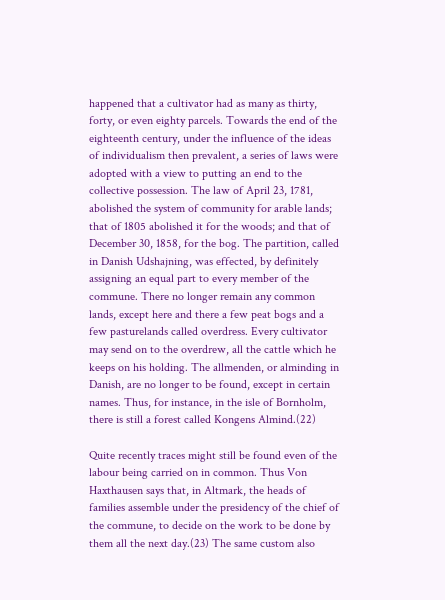happened that a cultivator had as many as thirty, forty, or even eighty parcels. Towards the end of the eighteenth century, under the influence of the ideas of individualism then prevalent, a series of laws were adopted with a view to putting an end to the collective possession. The law of April 23, 1781, abolished the system of community for arable lands; that of 1805 abolished it for the woods; and that of December 30, 1858, for the bog. The partition, called in Danish Udshajning, was effected, by definitely assigning an equal part to every member of the commune. There no longer remain any common lands, except here and there a few peat bogs and a few pasturelands called overdress. Every cultivator may send on to the overdrew, all the cattle which he keeps on his holding. The allmenden, or alminding in Danish, are no longer to be found, except in certain names. Thus, for instance, in the isle of Bornholm, there is still a forest called Kongens Almind.(22)

Quite recently traces might still be found even of the labour being carried on in common. Thus Von Haxthausen says that, in Altmark, the heads of families assemble under the presidency of the chief of the commune, to decide on the work to be done by them all the next day.(23) The same custom also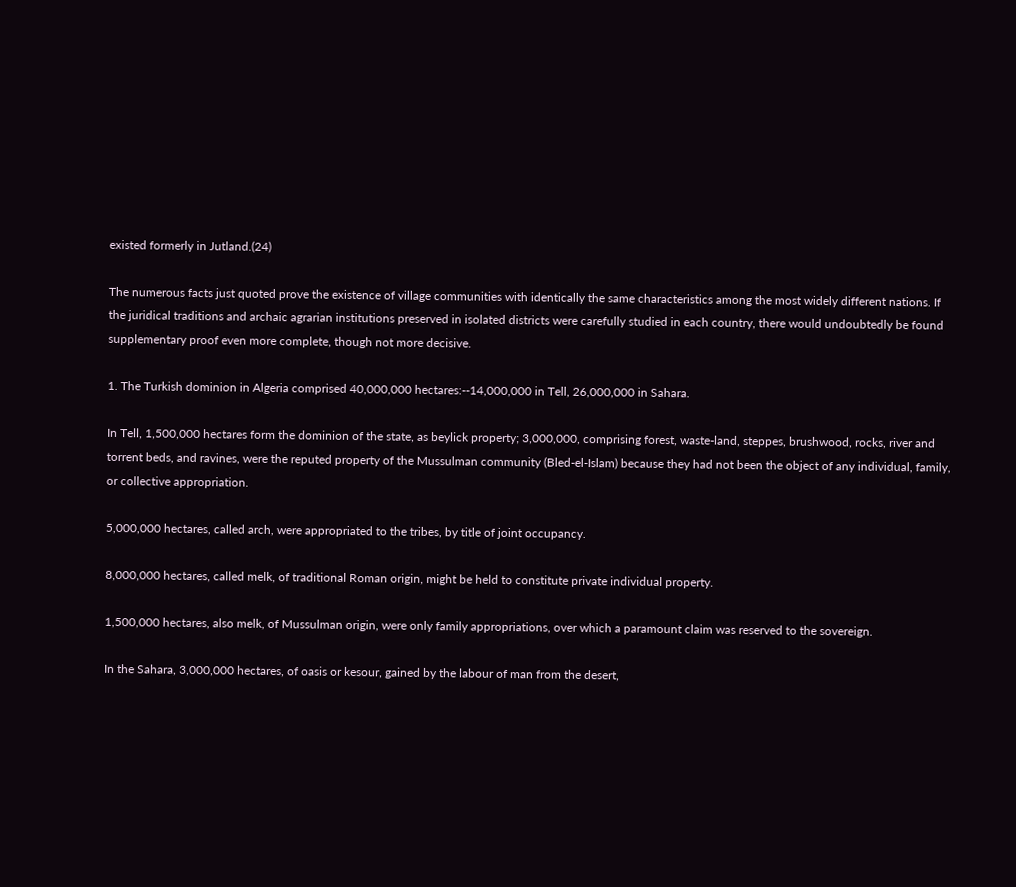existed formerly in Jutland.(24)

The numerous facts just quoted prove the existence of village communities with identically the same characteristics among the most widely different nations. If the juridical traditions and archaic agrarian institutions preserved in isolated districts were carefully studied in each country, there would undoubtedly be found supplementary proof even more complete, though not more decisive.

1. The Turkish dominion in Algeria comprised 40,000,000 hectares:--14,000,000 in Tell, 26,000,000 in Sahara.

In Tell, 1,500,000 hectares form the dominion of the state, as beylick property; 3,000,000, comprising forest, waste-land, steppes, brushwood, rocks, river and torrent beds, and ravines, were the reputed property of the Mussulman community (Bled-el-Islam) because they had not been the object of any individual, family, or collective appropriation.

5,000,000 hectares, called arch, were appropriated to the tribes, by title of joint occupancy.

8,000,000 hectares, called melk, of traditional Roman origin, might be held to constitute private individual property.

1,500,000 hectares, also melk, of Mussulman origin, were only family appropriations, over which a paramount claim was reserved to the sovereign.

In the Sahara, 3,000,000 hectares, of oasis or kesour, gained by the labour of man from the desert,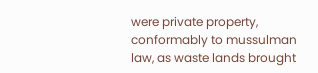were private property, conformably to mussulman law, as waste lands brought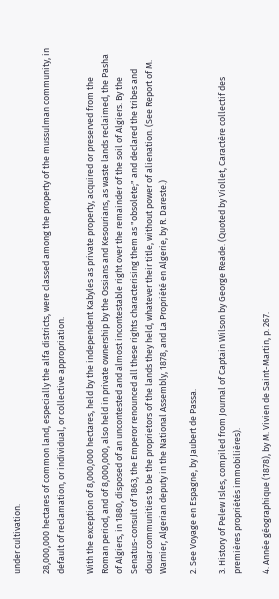under cultivation.

28,000,000 hectares of common land, especially the alfa districts, were classed among the property of the mussulman community, in default of reclamation, or individual, or collective appropriation.

With the exception of 8,000,000 hectares, held by the independent Kabyles as private property, acquired or preserved from the Roman period, and of 8,000,000, also held in private ownership by the Ossians and Kesourians, as waste lands reclaimed, the Pasha of Algiers, in 1880, disposed of an uncontested and almost incontestable right over the remainder of the soil of Algiers. By the Senatus-consult of 1863, the Emperor renounced all these rights characterising them as "obsolete;" and declared the tribes and douar communities to be the proprietors of the lands they held, whatever their title, without power of alienation. (See Report of M. Warnier, Algerian deputy in the National Assembly, 1878, and La Propriété en Algerie, by R. Dareste.)

2. See Voyage en Espagne, by Jaubert de Passa.

3. History of Pelew Isles, compiled from Journal of Captain Wilson by George Reade. (Quoted by Viollet, Caractère collectif des premières propriétés immobilières).

4. Année géographique (1878), by M. Vivien de Saint-Martin, p. 267.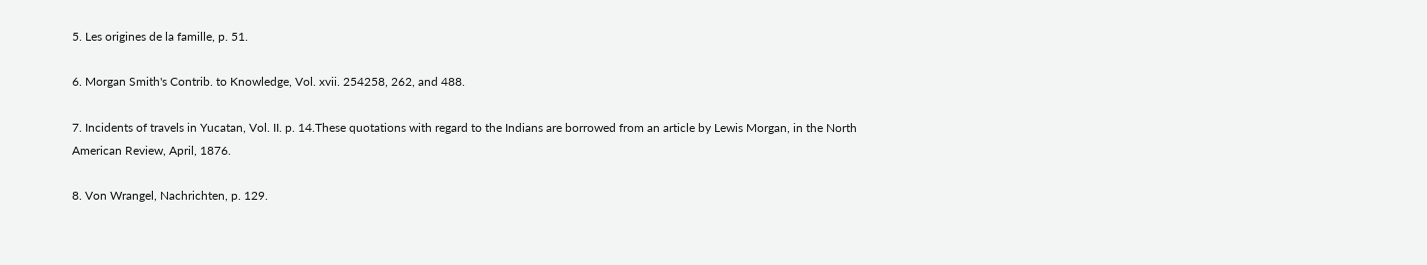5. Les origines de la famille, p. 51.

6. Morgan Smith's Contrib. to Knowledge, Vol. xvii. 254258, 262, and 488.

7. Incidents of travels in Yucatan, Vol. II. p. 14.These quotations with regard to the Indians are borrowed from an article by Lewis Morgan, in the North American Review, April, 1876.

8. Von Wrangel, Nachrichten, p. 129.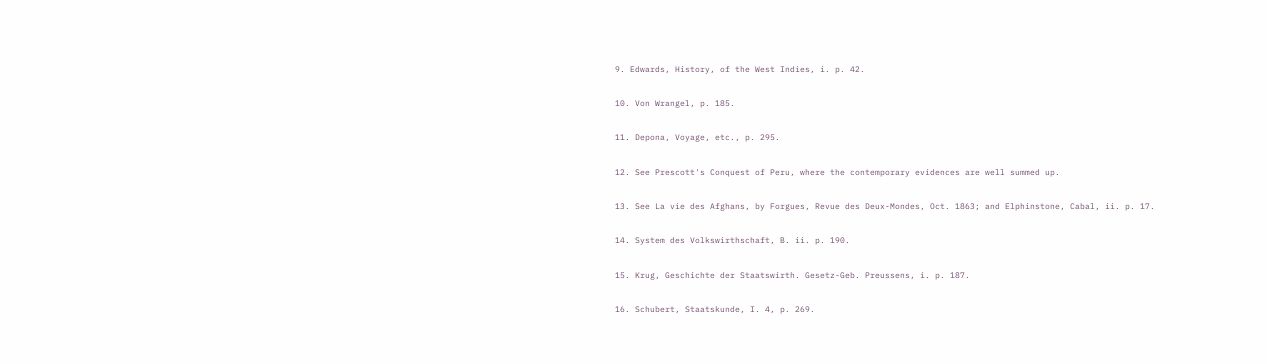9. Edwards, History, of the West Indies, i. p. 42.

10. Von Wrangel, p. 185.

11. Depona, Voyage, etc., p. 295.

12. See Prescott's Conquest of Peru, where the contemporary evidences are well summed up.

13. See La vie des Afghans, by Forgues, Revue des Deux-Mondes, Oct. 1863; and Elphinstone, Cabal, ii. p. 17.

14. System des Volkswirthschaft, B. ii. p. 190.

15. Krug, Geschichte der Staatswirth. Gesetz-Geb. Preussens, i. p. 187.

16. Schubert, Staatskunde, I. 4, p. 269.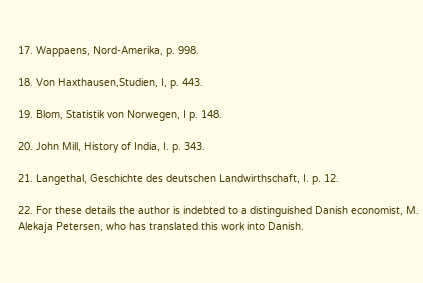17. Wappaens, Nord-Amerika, p. 998.

18. Von Haxthausen,Studien, I, p. 443.

19. Blom, Statistik von Norwegen, I p. 148.

20. John Mill, History of India, I. p. 343.

21. Langethal, Geschichte des deutschen Landwirthschaft, I. p. 12.

22. For these details the author is indebted to a distinguished Danish economist, M. Alekaja Petersen, who has translated this work into Danish.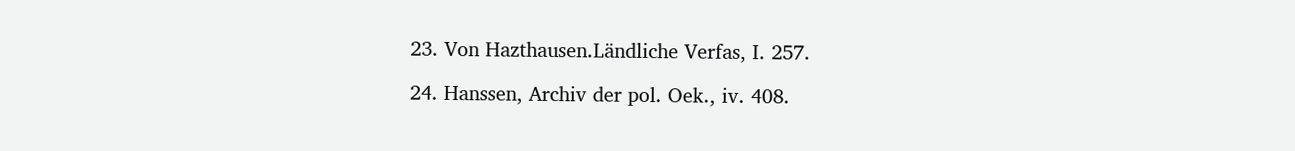23. Von Hazthausen.Ländliche Verfas, I. 257.

24. Hanssen, Archiv der pol. Oek., iv. 408.